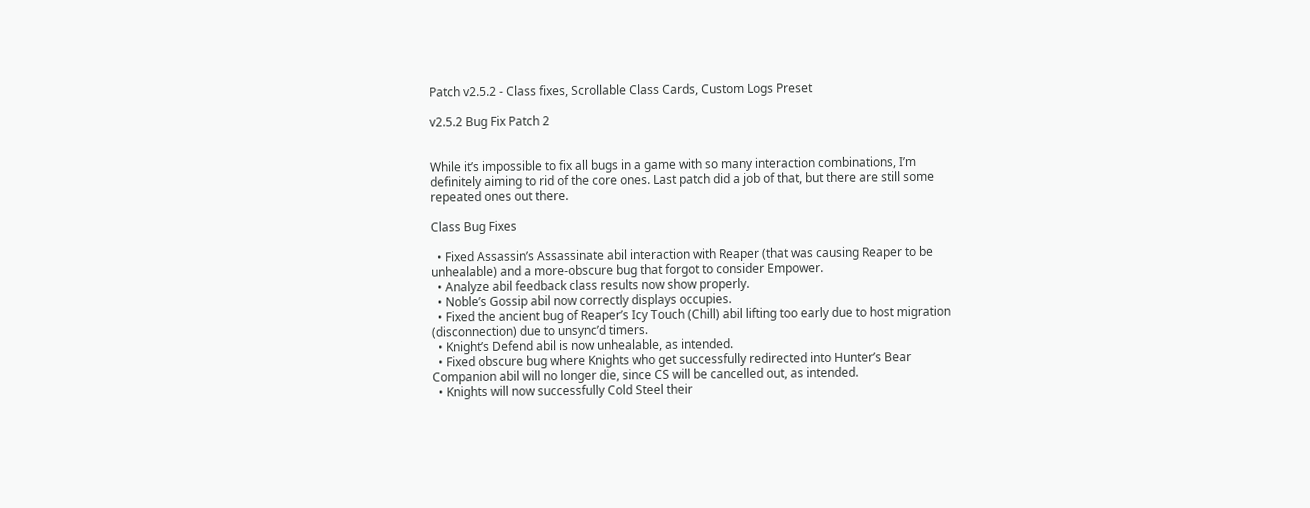Patch v2.5.2 - Class fixes, Scrollable Class Cards, Custom Logs Preset

v2.5.2 Bug Fix Patch 2


While it’s impossible to fix all bugs in a game with so many interaction combinations, I’m definitely aiming to rid of the core ones. Last patch did a job of that, but there are still some repeated ones out there.

Class Bug Fixes

  • Fixed Assassin’s Assassinate abil interaction with Reaper (that was causing Reaper to be unhealable) and a more-obscure bug that forgot to consider Empower.
  • Analyze abil feedback class results now show properly.
  • Noble’s Gossip abil now correctly displays occupies.
  • Fixed the ancient bug of Reaper’s Icy Touch (Chill) abil lifting too early due to host migration (disconnection) due to unsync’d timers.
  • Knight’s Defend abil is now unhealable, as intended.
  • Fixed obscure bug where Knights who get successfully redirected into Hunter’s Bear Companion abil will no longer die, since CS will be cancelled out, as intended.
  • Knights will now successfully Cold Steel their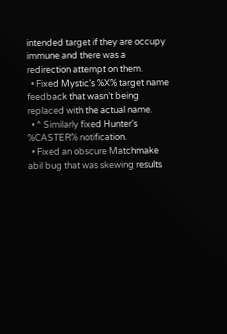intended target if they are occupy immune and there was a redirection attempt on them.
  • Fixed Mystic’s %X% target name feedback that wasn’t being replaced with the actual name.
  • ^ Similarly fixed Hunter’s %CASTER% notification.
  • Fixed an obscure Matchmake abil bug that was skewing results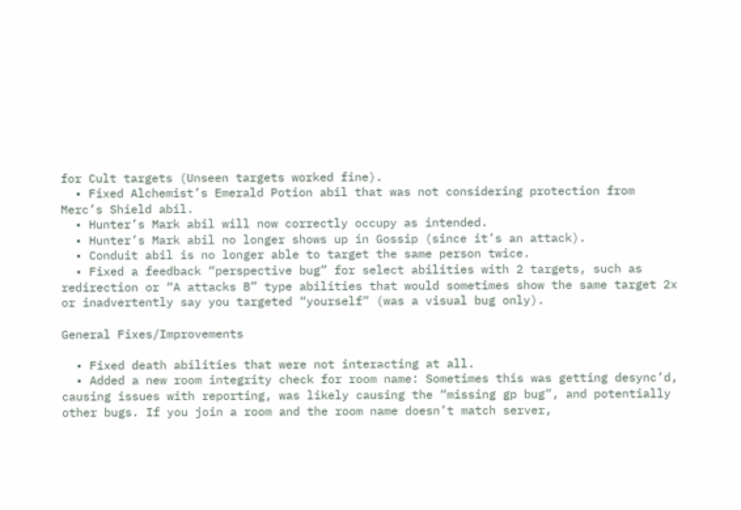for Cult targets (Unseen targets worked fine).
  • Fixed Alchemist’s Emerald Potion abil that was not considering protection from Merc’s Shield abil.
  • Hunter’s Mark abil will now correctly occupy as intended.
  • Hunter’s Mark abil no longer shows up in Gossip (since it’s an attack).
  • Conduit abil is no longer able to target the same person twice.
  • Fixed a feedback “perspective bug” for select abilities with 2 targets, such as redirection or “A attacks B” type abilities that would sometimes show the same target 2x or inadvertently say you targeted “yourself” (was a visual bug only).

General Fixes/Improvements

  • Fixed death abilities that were not interacting at all.
  • Added a new room integrity check for room name: Sometimes this was getting desync’d, causing issues with reporting, was likely causing the “missing gp bug”, and potentially other bugs. If you join a room and the room name doesn’t match server,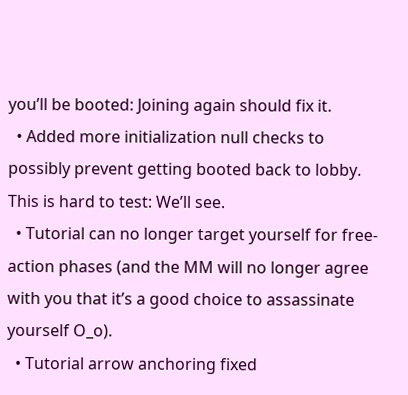you’ll be booted: Joining again should fix it.
  • Added more initialization null checks to possibly prevent getting booted back to lobby. This is hard to test: We’ll see.
  • Tutorial can no longer target yourself for free-action phases (and the MM will no longer agree with you that it’s a good choice to assassinate yourself O_o).
  • Tutorial arrow anchoring fixed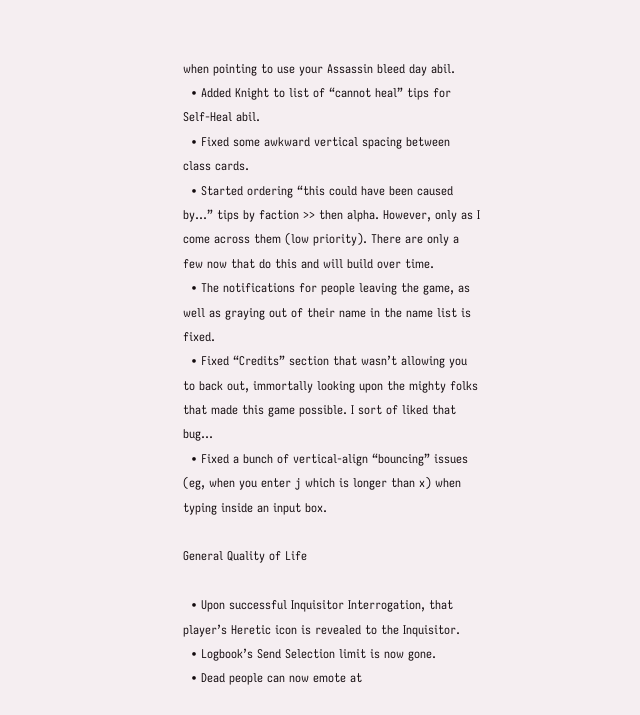when pointing to use your Assassin bleed day abil.
  • Added Knight to list of “cannot heal” tips for Self-Heal abil.
  • Fixed some awkward vertical spacing between class cards.
  • Started ordering “this could have been caused by…” tips by faction >> then alpha. However, only as I come across them (low priority). There are only a few now that do this and will build over time.
  • The notifications for people leaving the game, as well as graying out of their name in the name list is fixed.
  • Fixed “Credits” section that wasn’t allowing you to back out, immortally looking upon the mighty folks that made this game possible. I sort of liked that bug…
  • Fixed a bunch of vertical-align “bouncing” issues (eg, when you enter j which is longer than x) when typing inside an input box.

General Quality of Life

  • Upon successful Inquisitor Interrogation, that player’s Heretic icon is revealed to the Inquisitor.
  • Logbook’s Send Selection limit is now gone.
  • Dead people can now emote at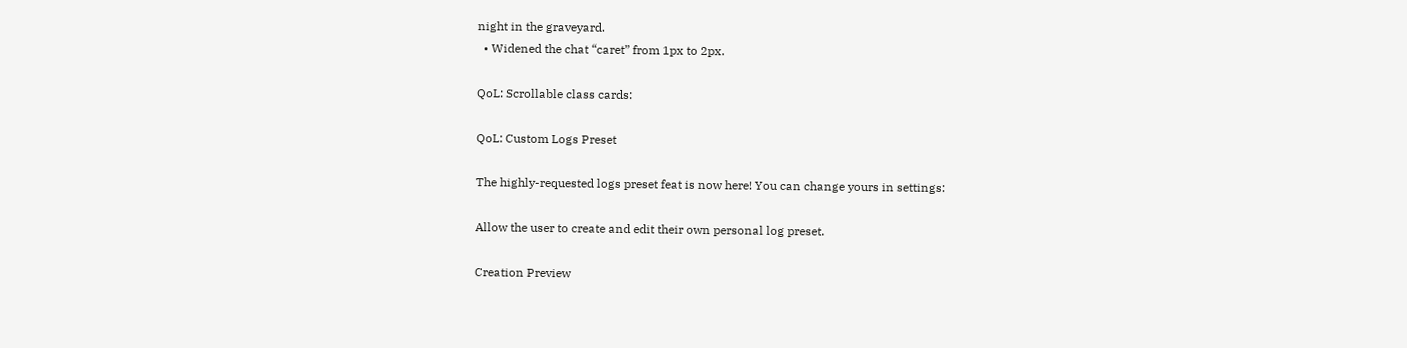night in the graveyard.
  • Widened the chat “caret” from 1px to 2px.

QoL: Scrollable class cards:

QoL: Custom Logs Preset

The highly-requested logs preset feat is now here! You can change yours in settings:

Allow the user to create and edit their own personal log preset.

Creation Preview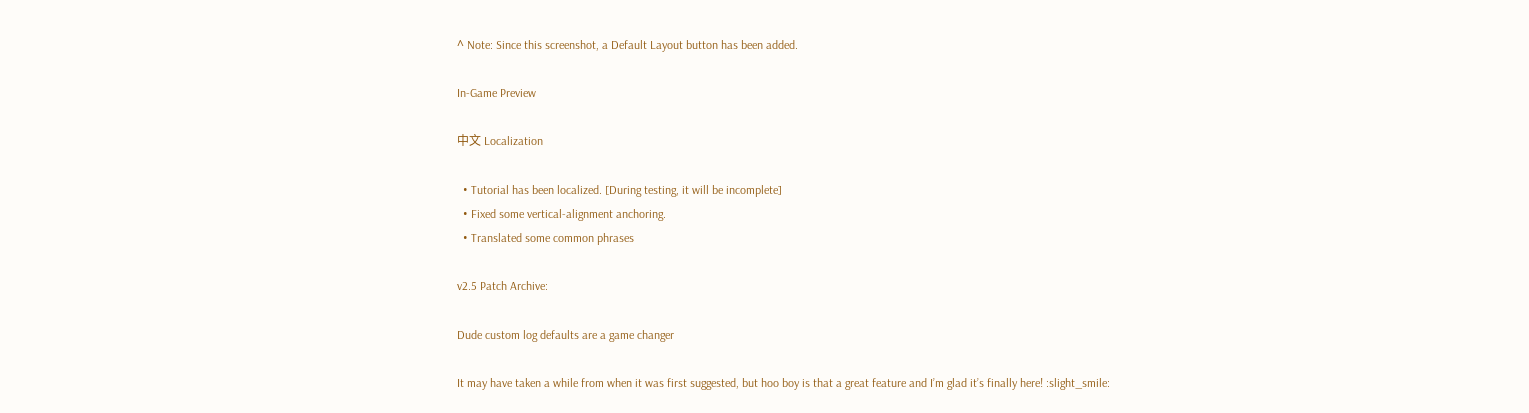^ Note: Since this screenshot, a Default Layout button has been added.

In-Game Preview

中文 Localization

  • Tutorial has been localized. [During testing, it will be incomplete]
  • Fixed some vertical-alignment anchoring.
  • Translated some common phrases

v2.5 Patch Archive:

Dude custom log defaults are a game changer

It may have taken a while from when it was first suggested, but hoo boy is that a great feature and I’m glad it’s finally here! :slight_smile: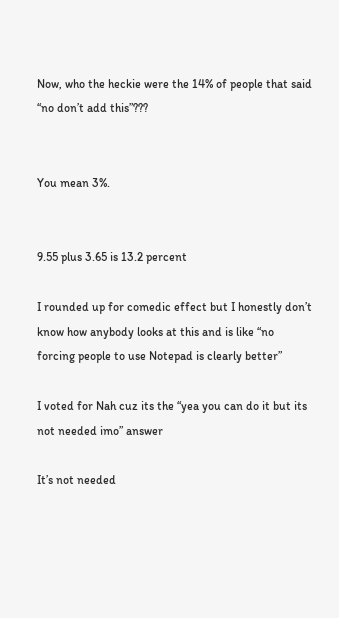Now, who the heckie were the 14% of people that said “no don’t add this”???


You mean 3%.


9.55 plus 3.65 is 13.2 percent

I rounded up for comedic effect but I honestly don’t know how anybody looks at this and is like “no forcing people to use Notepad is clearly better”

I voted for Nah cuz its the “yea you can do it but its not needed imo” answer

It’s not needed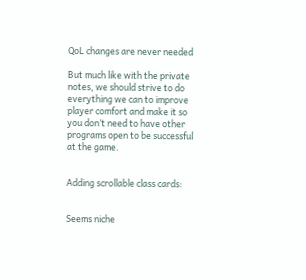QoL changes are never needed

But much like with the private notes, we should strive to do everything we can to improve player comfort and make it so you don’t need to have other programs open to be successful at the game.


Adding scrollable class cards:


Seems niche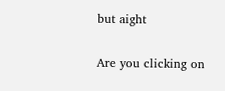but aight

Are you clicking on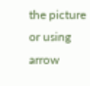the picture or using arrow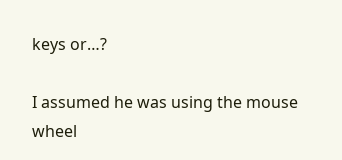keys or…?

I assumed he was using the mouse wheel